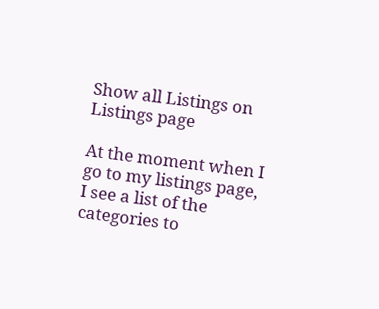Show all Listings on Listings page

At the moment when I go to my listings page, I see a list of the categories to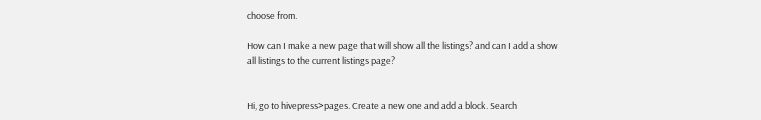choose from.

How can I make a new page that will show all the listings? and can I add a show all listings to the current listings page?


Hi, go to hivepress>pages. Create a new one and add a block. Search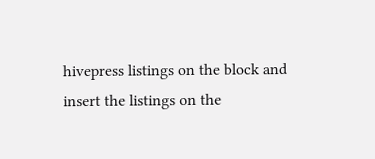hivepress listings on the block and insert the listings on the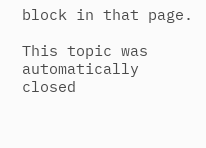block in that page.

This topic was automatically closed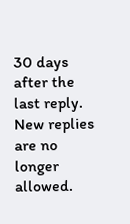30 days after the last reply. New replies are no longer allowed.